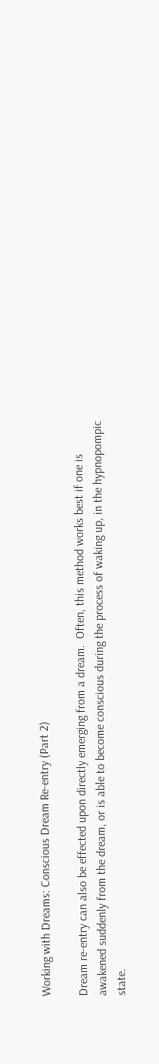Working with Dreams: Conscious Dream Re-entry (Part 2)

Dream re-entry can also be effected upon directly emerging from a dream.  Often, this method works best if one is awakened suddenly from the dream, or is able to become conscious during the process of waking up, in the hypnopompic state.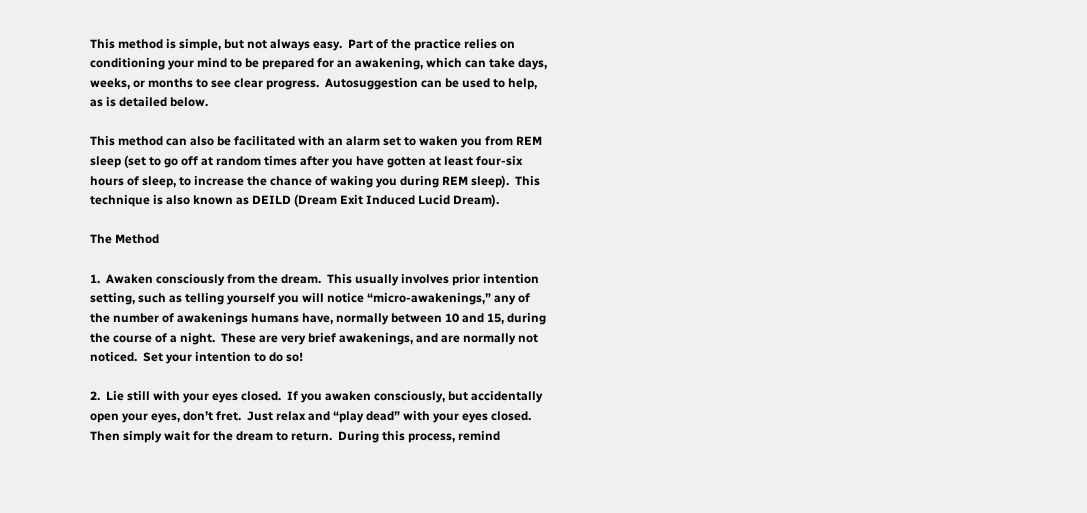This method is simple, but not always easy.  Part of the practice relies on conditioning your mind to be prepared for an awakening, which can take days, weeks, or months to see clear progress.  Autosuggestion can be used to help, as is detailed below.

This method can also be facilitated with an alarm set to waken you from REM sleep (set to go off at random times after you have gotten at least four-six hours of sleep, to increase the chance of waking you during REM sleep).  This technique is also known as DEILD (Dream Exit Induced Lucid Dream).

The Method

1.  Awaken consciously from the dream.  This usually involves prior intention setting, such as telling yourself you will notice “micro-awakenings,” any of the number of awakenings humans have, normally between 10 and 15, during the course of a night.  These are very brief awakenings, and are normally not noticed.  Set your intention to do so!

2.  Lie still with your eyes closed.  If you awaken consciously, but accidentally open your eyes, don’t fret.  Just relax and “play dead” with your eyes closed.  Then simply wait for the dream to return.  During this process, remind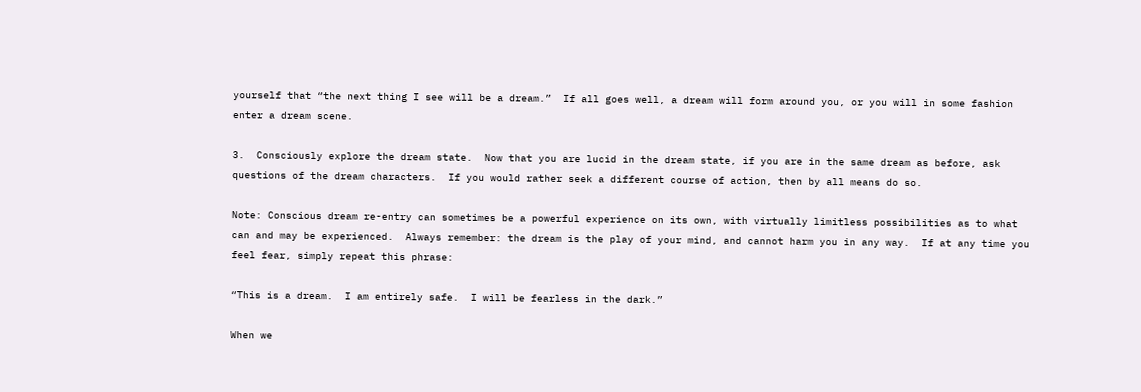yourself that “the next thing I see will be a dream.”  If all goes well, a dream will form around you, or you will in some fashion enter a dream scene.

3.  Consciously explore the dream state.  Now that you are lucid in the dream state, if you are in the same dream as before, ask questions of the dream characters.  If you would rather seek a different course of action, then by all means do so.

Note: Conscious dream re-entry can sometimes be a powerful experience on its own, with virtually limitless possibilities as to what can and may be experienced.  Always remember: the dream is the play of your mind, and cannot harm you in any way.  If at any time you feel fear, simply repeat this phrase:

“This is a dream.  I am entirely safe.  I will be fearless in the dark.”

When we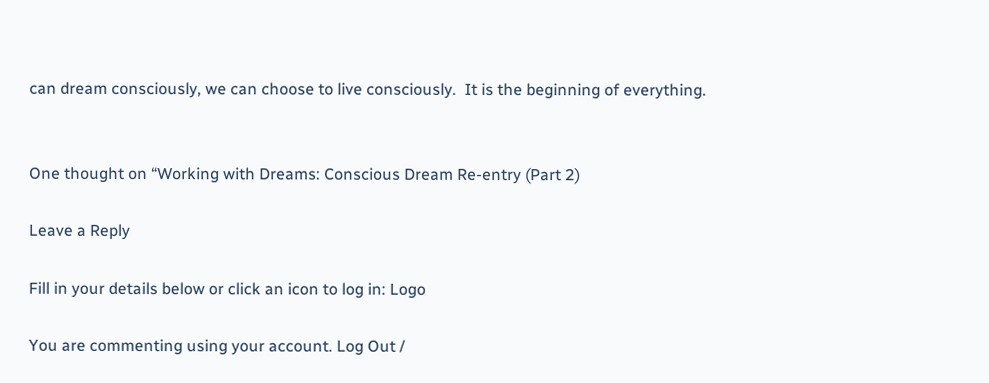can dream consciously, we can choose to live consciously.  It is the beginning of everything.


One thought on “Working with Dreams: Conscious Dream Re-entry (Part 2)

Leave a Reply

Fill in your details below or click an icon to log in: Logo

You are commenting using your account. Log Out /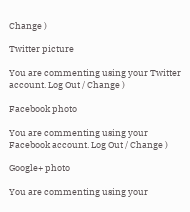Change )

Twitter picture

You are commenting using your Twitter account. Log Out / Change )

Facebook photo

You are commenting using your Facebook account. Log Out / Change )

Google+ photo

You are commenting using your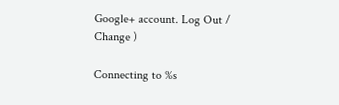Google+ account. Log Out / Change )

Connecting to %s